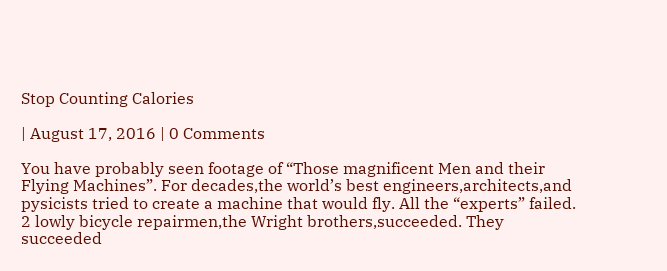Stop Counting Calories

| August 17, 2016 | 0 Comments

You have probably seen footage of “Those magnificent Men and their Flying Machines”. For decades,the world’s best engineers,architects,and pysicists tried to create a machine that would fly. All the “experts” failed. 2 lowly bicycle repairmen,the Wright brothers,succeeded. They succeeded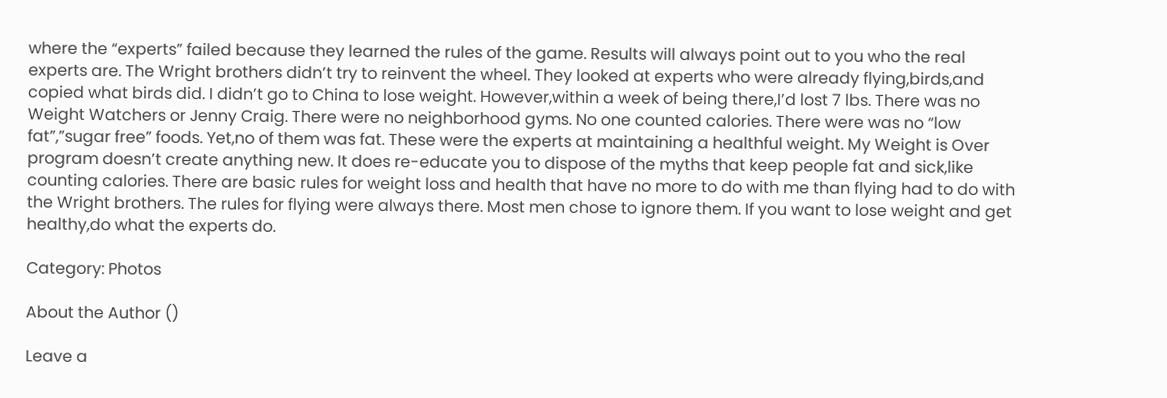where the “experts” failed because they learned the rules of the game. Results will always point out to you who the real experts are. The Wright brothers didn’t try to reinvent the wheel. They looked at experts who were already flying,birds,and copied what birds did. I didn’t go to China to lose weight. However,within a week of being there,I’d lost 7 lbs. There was no Weight Watchers or Jenny Craig. There were no neighborhood gyms. No one counted calories. There were was no “low fat”,”sugar free” foods. Yet,no of them was fat. These were the experts at maintaining a healthful weight. My Weight is Over program doesn’t create anything new. It does re-educate you to dispose of the myths that keep people fat and sick,like counting calories. There are basic rules for weight loss and health that have no more to do with me than flying had to do with the Wright brothers. The rules for flying were always there. Most men chose to ignore them. If you want to lose weight and get healthy,do what the experts do.

Category: Photos

About the Author ()

Leave a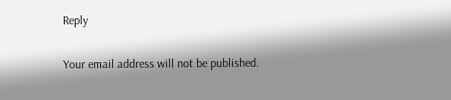Reply

Your email address will not be published.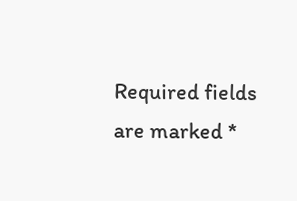Required fields are marked *